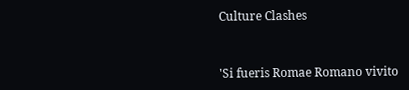Culture Clashes



'Si fueris Romae Romano vivito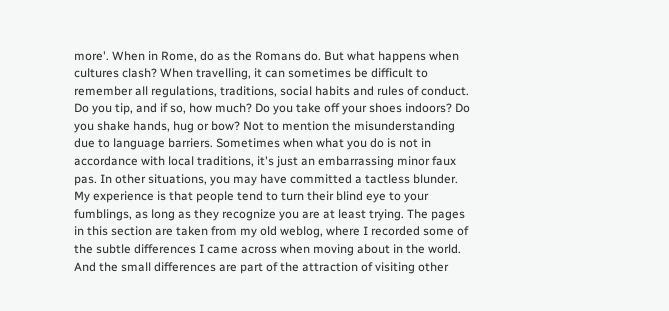more'. When in Rome, do as the Romans do. But what happens when cultures clash? When travelling, it can sometimes be difficult to remember all regulations, traditions, social habits and rules of conduct. Do you tip, and if so, how much? Do you take off your shoes indoors? Do you shake hands, hug or bow? Not to mention the misunderstanding due to language barriers. Sometimes when what you do is not in accordance with local traditions, it's just an embarrassing minor faux pas. In other situations, you may have committed a tactless blunder. My experience is that people tend to turn their blind eye to your fumblings, as long as they recognize you are at least trying. The pages in this section are taken from my old weblog, where I recorded some of the subtle differences I came across when moving about in the world. And the small differences are part of the attraction of visiting other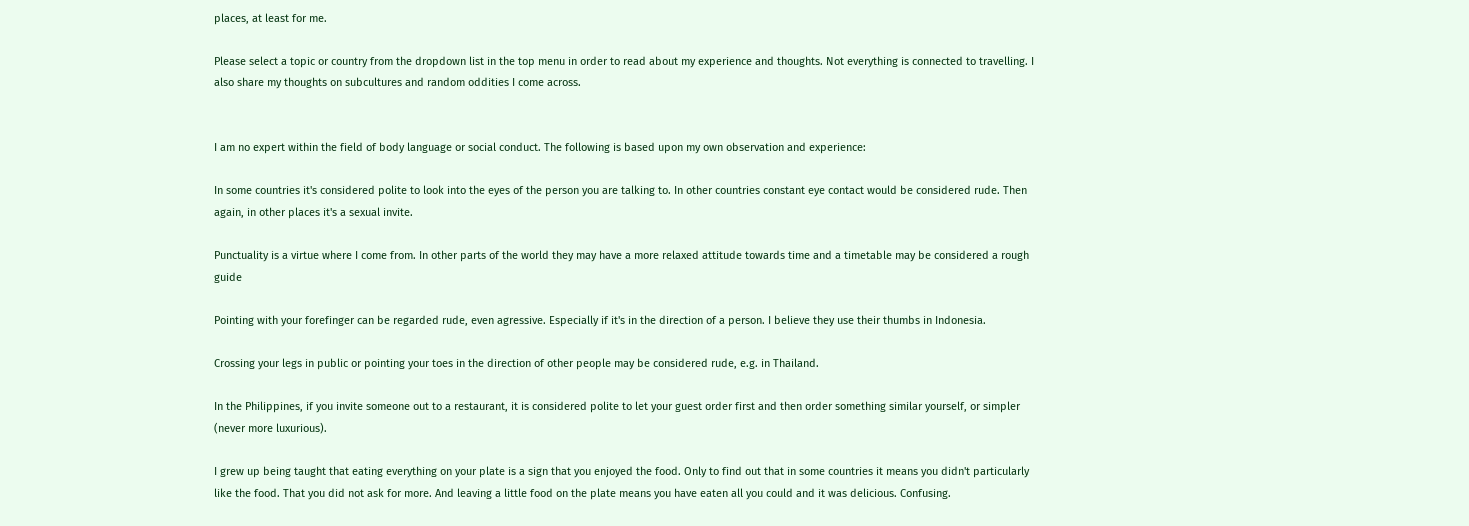places, at least for me.

Please select a topic or country from the dropdown list in the top menu in order to read about my experience and thoughts. Not everything is connected to travelling. I also share my thoughts on subcultures and random oddities I come across.


I am no expert within the field of body language or social conduct. The following is based upon my own observation and experience:

In some countries it's considered polite to look into the eyes of the person you are talking to. In other countries constant eye contact would be considered rude. Then again, in other places it's a sexual invite.

Punctuality is a virtue where I come from. In other parts of the world they may have a more relaxed attitude towards time and a timetable may be considered a rough guide

Pointing with your forefinger can be regarded rude, even agressive. Especially if it's in the direction of a person. I believe they use their thumbs in Indonesia.

Crossing your legs in public or pointing your toes in the direction of other people may be considered rude, e.g. in Thailand.

In the Philippines, if you invite someone out to a restaurant, it is considered polite to let your guest order first and then order something similar yourself, or simpler (never more luxurious).

I grew up being taught that eating everything on your plate is a sign that you enjoyed the food. Only to find out that in some countries it means you didn't particularly like the food. That you did not ask for more. And leaving a little food on the plate means you have eaten all you could and it was delicious. Confusing.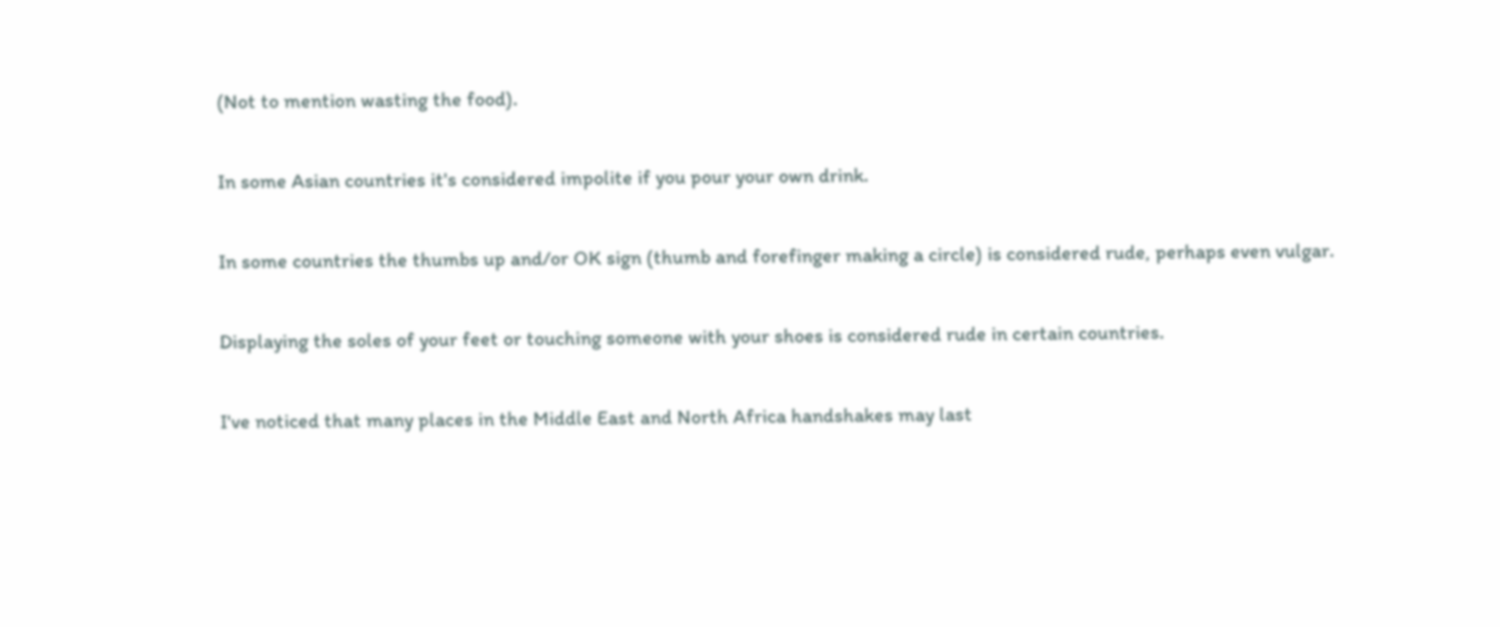(Not to mention wasting the food).

In some Asian countries it's considered impolite if you pour your own drink.

In some countries the thumbs up and/or OK sign (thumb and forefinger making a circle) is considered rude, perhaps even vulgar.

Displaying the soles of your feet or touching someone with your shoes is considered rude in certain countries.

I've noticed that many places in the Middle East and North Africa handshakes may last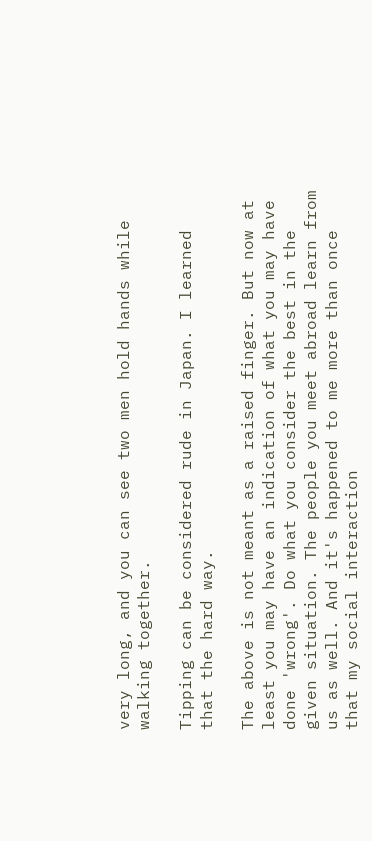very long, and you can see two men hold hands while walking together.

Tipping can be considered rude in Japan. I learned that the hard way.

The above is not meant as a raised finger. But now at least you may have an indication of what you may have done 'wrong'. Do what you consider the best in the given situation. The people you meet abroad learn from us as well. And it's happened to me more than once that my social interaction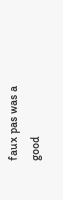faux pas was a good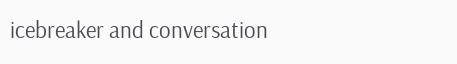icebreaker and conversation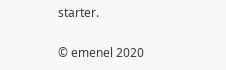starter.

© emenel 2020